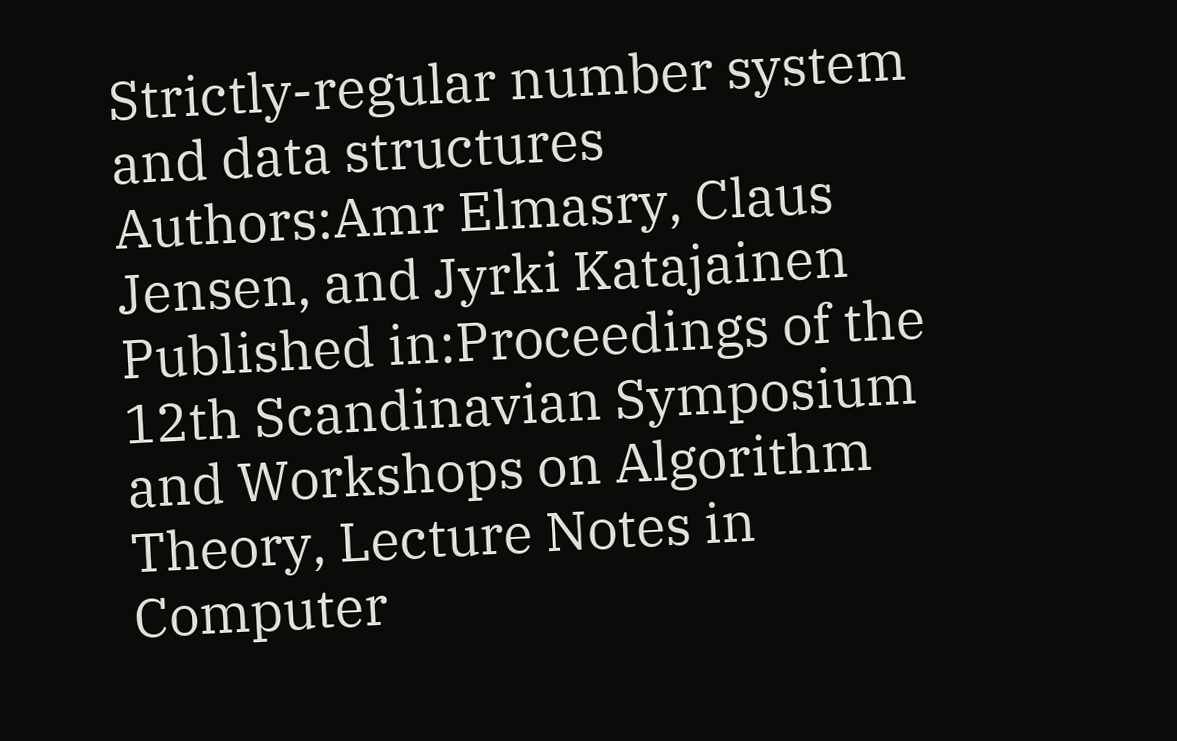Strictly-regular number system and data structures
Authors:Amr Elmasry, Claus Jensen, and Jyrki Katajainen
Published in:Proceedings of the 12th Scandinavian Symposium and Workshops on Algorithm Theory, Lecture Notes in Computer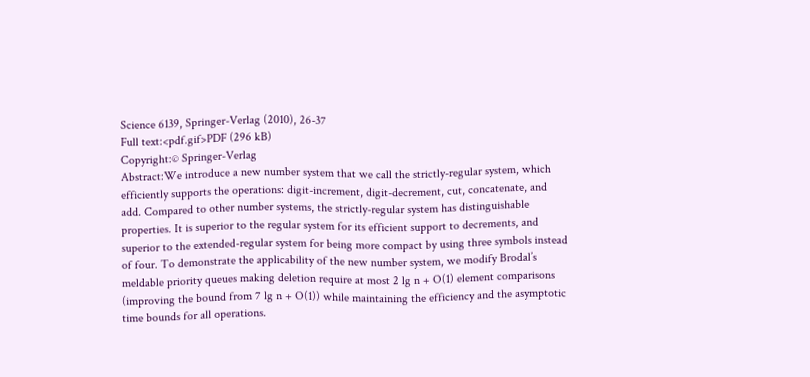Science 6139, Springer-Verlag (2010), 26-37
Full text:<pdf.gif>PDF (296 kB)
Copyright:© Springer-Verlag
Abstract:We introduce a new number system that we call the strictly-regular system, which efficiently supports the operations: digit-increment, digit-decrement, cut, concatenate, and add. Compared to other number systems, the strictly-regular system has distinguishable properties. It is superior to the regular system for its efficient support to decrements, and superior to the extended-regular system for being more compact by using three symbols instead of four. To demonstrate the applicability of the new number system, we modify Brodal’s meldable priority queues making deletion require at most 2 lg n + O(1) element comparisons (improving the bound from 7 lg n + O(1)) while maintaining the efficiency and the asymptotic time bounds for all operations.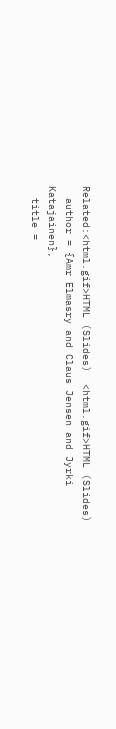Related:<html.gif>HTML (Slides)  <html.gif>HTML (Slides)
  author = {Amr Elmasry and Claus Jensen and Jyrki Katajainen},
  title =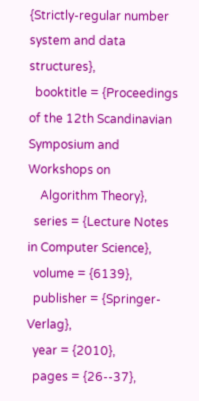{Strictly-regular number system and data structures},
  booktitle = {Proceedings of the 12th Scandinavian Symposium and Workshops on
    Algorithm Theory},
  series = {Lecture Notes in Computer Science},
  volume = {6139},
  publisher = {Springer-Verlag},
  year = {2010},
  pages = {26--37},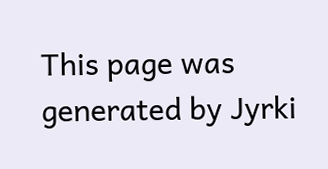This page was generated by Jyrki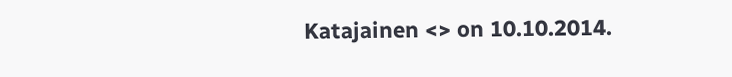Katajainen <> on 10.10.2014.